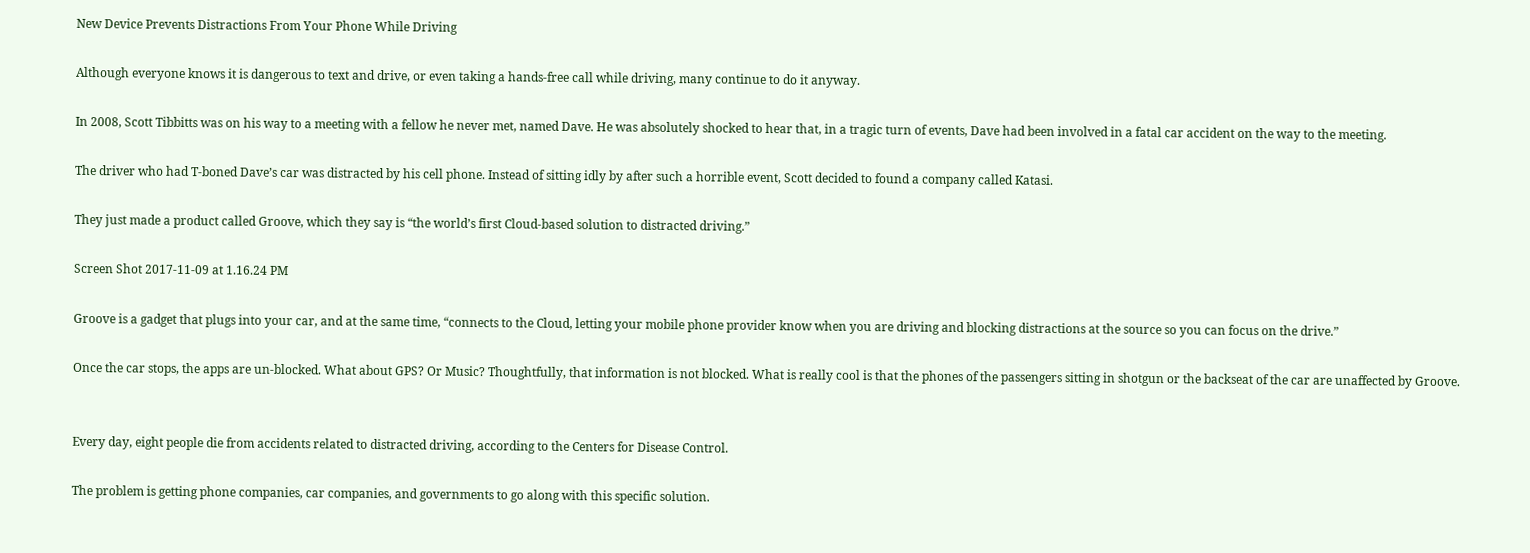New Device Prevents Distractions From Your Phone While Driving

Although everyone knows it is dangerous to text and drive, or even taking a hands-free call while driving, many continue to do it anyway.

In 2008, Scott Tibbitts was on his way to a meeting with a fellow he never met, named Dave. He was absolutely shocked to hear that, in a tragic turn of events, Dave had been involved in a fatal car accident on the way to the meeting.

The driver who had T-boned Dave’s car was distracted by his cell phone. Instead of sitting idly by after such a horrible event, Scott decided to found a company called Katasi.

They just made a product called Groove, which they say is “the world’s first Cloud-based solution to distracted driving.”

Screen Shot 2017-11-09 at 1.16.24 PM

Groove is a gadget that plugs into your car, and at the same time, “connects to the Cloud, letting your mobile phone provider know when you are driving and blocking distractions at the source so you can focus on the drive.”

Once the car stops, the apps are un-blocked. What about GPS? Or Music? Thoughtfully, that information is not blocked. What is really cool is that the phones of the passengers sitting in shotgun or the backseat of the car are unaffected by Groove.


Every day, eight people die from accidents related to distracted driving, according to the Centers for Disease Control.

The problem is getting phone companies, car companies, and governments to go along with this specific solution.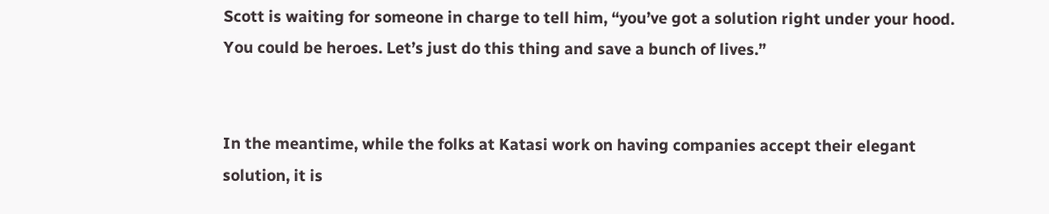Scott is waiting for someone in charge to tell him, “you’ve got a solution right under your hood. You could be heroes. Let’s just do this thing and save a bunch of lives.”


In the meantime, while the folks at Katasi work on having companies accept their elegant solution, it is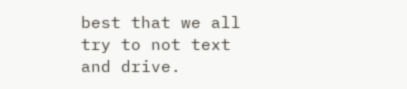best that we all try to not text and drive.